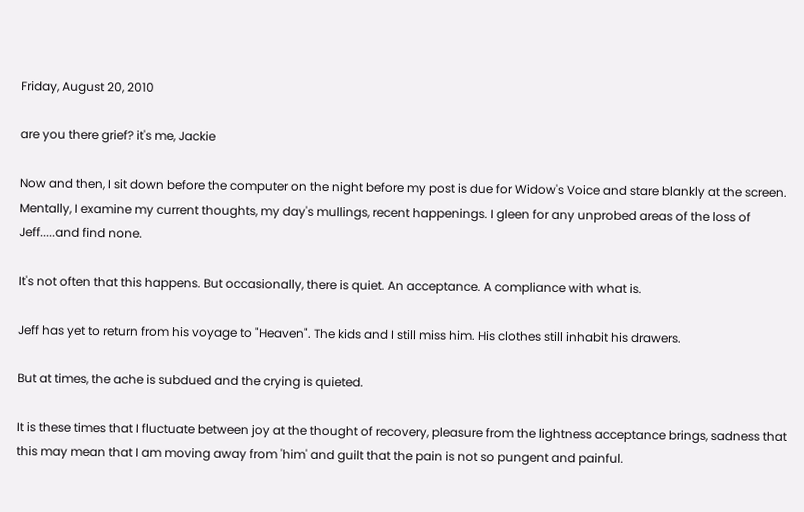Friday, August 20, 2010

are you there grief? it's me, Jackie

Now and then, I sit down before the computer on the night before my post is due for Widow's Voice and stare blankly at the screen. Mentally, I examine my current thoughts, my day's mullings, recent happenings. I gleen for any unprobed areas of the loss of Jeff.....and find none.

It's not often that this happens. But occasionally, there is quiet. An acceptance. A compliance with what is.

Jeff has yet to return from his voyage to "Heaven". The kids and I still miss him. His clothes still inhabit his drawers.

But at times, the ache is subdued and the crying is quieted.

It is these times that I fluctuate between joy at the thought of recovery, pleasure from the lightness acceptance brings, sadness that this may mean that I am moving away from 'him' and guilt that the pain is not so pungent and painful.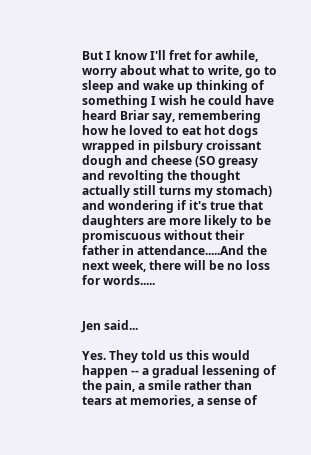But I know I'll fret for awhile, worry about what to write, go to sleep and wake up thinking of something I wish he could have heard Briar say, remembering how he loved to eat hot dogs wrapped in pilsbury croissant dough and cheese (SO greasy and revolting the thought actually still turns my stomach) and wondering if it's true that daughters are more likely to be promiscuous without their father in attendance.....And the next week, there will be no loss for words.....


Jen said...

Yes. They told us this would happen -- a gradual lessening of the pain, a smile rather than tears at memories, a sense of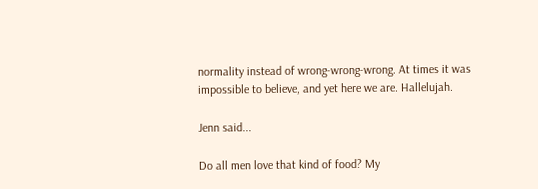normality instead of wrong-wrong-wrong. At times it was impossible to believe, and yet here we are. Hallelujah.

Jenn said...

Do all men love that kind of food? My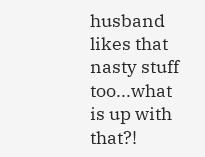husband likes that nasty stuff too...what is up with that?!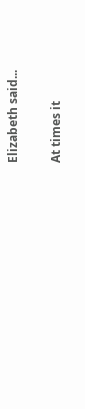Elizabeth said...

At times it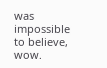was impossible to believe, wow.